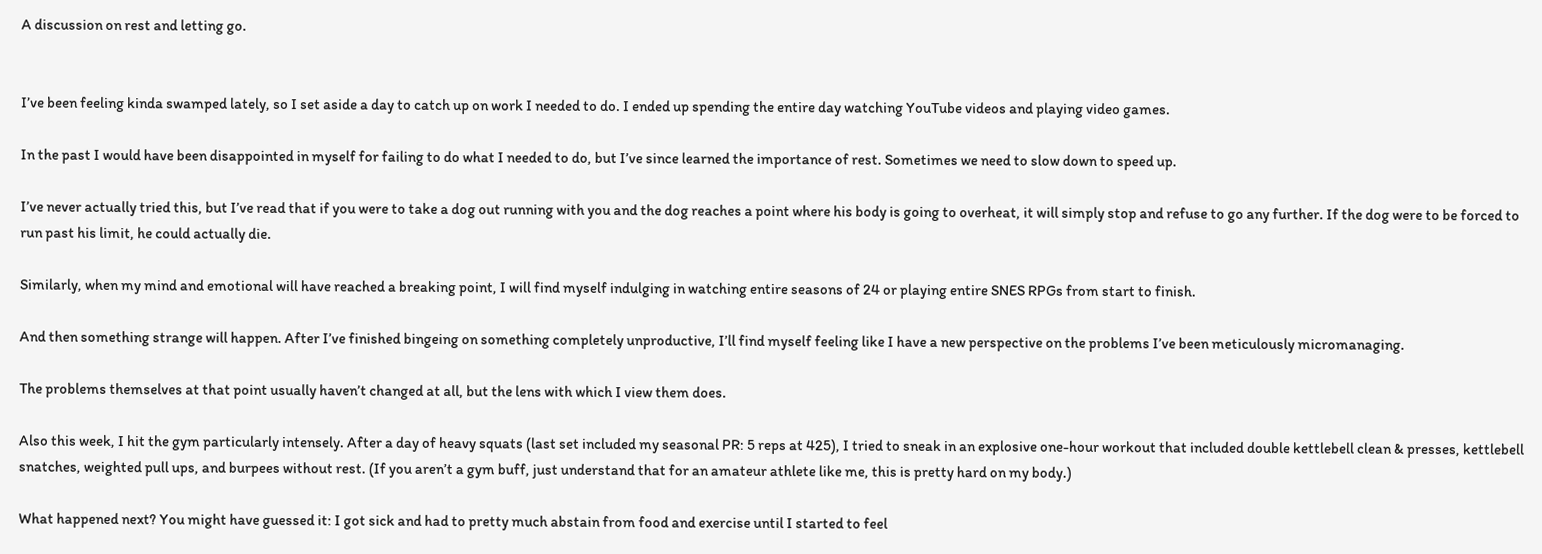A discussion on rest and letting go.


I’ve been feeling kinda swamped lately, so I set aside a day to catch up on work I needed to do. I ended up spending the entire day watching YouTube videos and playing video games.

In the past I would have been disappointed in myself for failing to do what I needed to do, but I’ve since learned the importance of rest. Sometimes we need to slow down to speed up.

I’ve never actually tried this, but I’ve read that if you were to take a dog out running with you and the dog reaches a point where his body is going to overheat, it will simply stop and refuse to go any further. If the dog were to be forced to run past his limit, he could actually die.

Similarly, when my mind and emotional will have reached a breaking point, I will find myself indulging in watching entire seasons of 24 or playing entire SNES RPGs from start to finish.

And then something strange will happen. After I’ve finished bingeing on something completely unproductive, I’ll find myself feeling like I have a new perspective on the problems I’ve been meticulously micromanaging.

The problems themselves at that point usually haven’t changed at all, but the lens with which I view them does.

Also this week, I hit the gym particularly intensely. After a day of heavy squats (last set included my seasonal PR: 5 reps at 425), I tried to sneak in an explosive one-hour workout that included double kettlebell clean & presses, kettlebell snatches, weighted pull ups, and burpees without rest. (If you aren’t a gym buff, just understand that for an amateur athlete like me, this is pretty hard on my body.)

What happened next? You might have guessed it: I got sick and had to pretty much abstain from food and exercise until I started to feel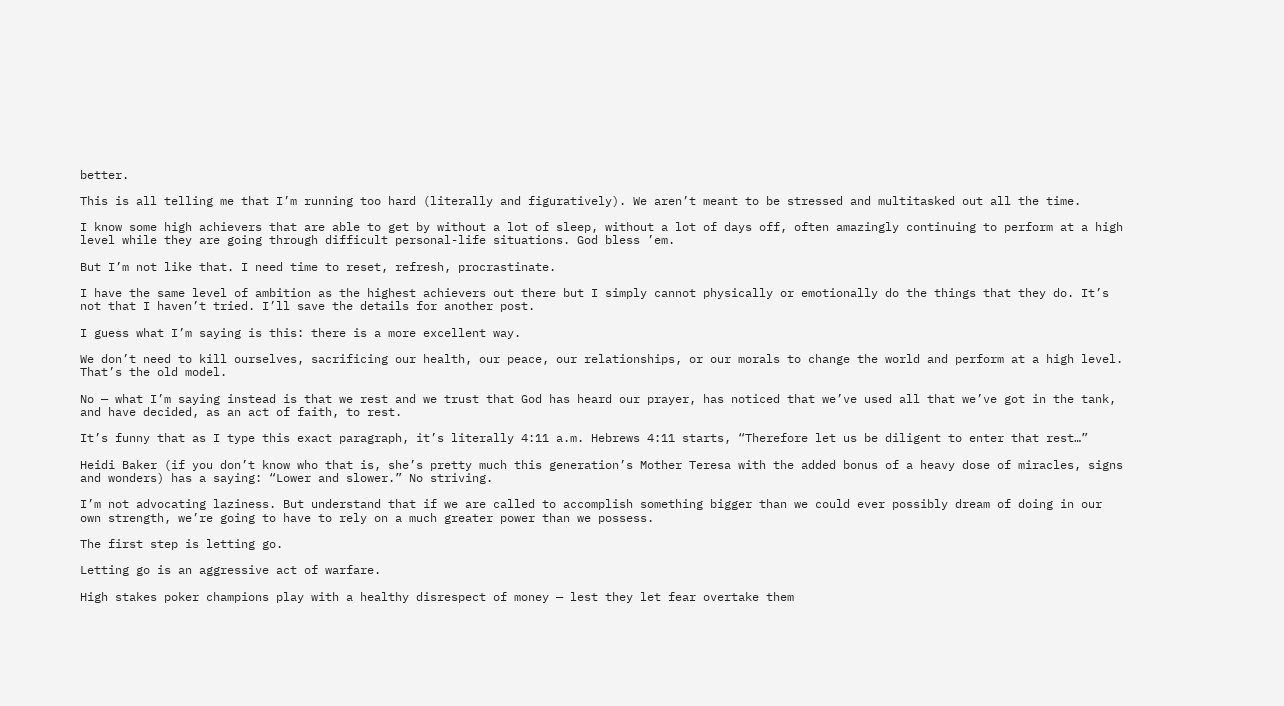better.

This is all telling me that I’m running too hard (literally and figuratively). We aren’t meant to be stressed and multitasked out all the time.

I know some high achievers that are able to get by without a lot of sleep, without a lot of days off, often amazingly continuing to perform at a high level while they are going through difficult personal-life situations. God bless ’em.

But I’m not like that. I need time to reset, refresh, procrastinate.

I have the same level of ambition as the highest achievers out there but I simply cannot physically or emotionally do the things that they do. It’s not that I haven’t tried. I’ll save the details for another post.

I guess what I’m saying is this: there is a more excellent way.

We don’t need to kill ourselves, sacrificing our health, our peace, our relationships, or our morals to change the world and perform at a high level. That’s the old model.

No — what I’m saying instead is that we rest and we trust that God has heard our prayer, has noticed that we’ve used all that we’ve got in the tank, and have decided, as an act of faith, to rest.

It’s funny that as I type this exact paragraph, it’s literally 4:11 a.m. Hebrews 4:11 starts, “Therefore let us be diligent to enter that rest…”

Heidi Baker (if you don’t know who that is, she’s pretty much this generation’s Mother Teresa with the added bonus of a heavy dose of miracles, signs and wonders) has a saying: “Lower and slower.” No striving.

I’m not advocating laziness. But understand that if we are called to accomplish something bigger than we could ever possibly dream of doing in our own strength, we’re going to have to rely on a much greater power than we possess.

The first step is letting go.

Letting go is an aggressive act of warfare.

High stakes poker champions play with a healthy disrespect of money — lest they let fear overtake them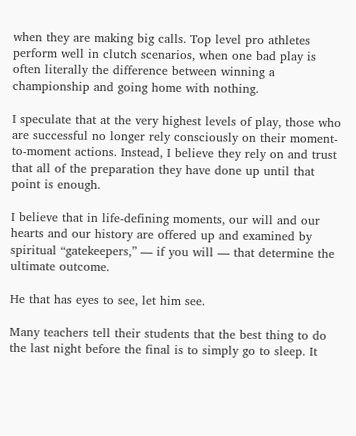when they are making big calls. Top level pro athletes perform well in clutch scenarios, when one bad play is often literally the difference between winning a championship and going home with nothing.

I speculate that at the very highest levels of play, those who are successful no longer rely consciously on their moment-to-moment actions. Instead, I believe they rely on and trust that all of the preparation they have done up until that point is enough.

I believe that in life-defining moments, our will and our hearts and our history are offered up and examined by spiritual “gatekeepers,” — if you will — that determine the ultimate outcome.

He that has eyes to see, let him see.

Many teachers tell their students that the best thing to do the last night before the final is to simply go to sleep. It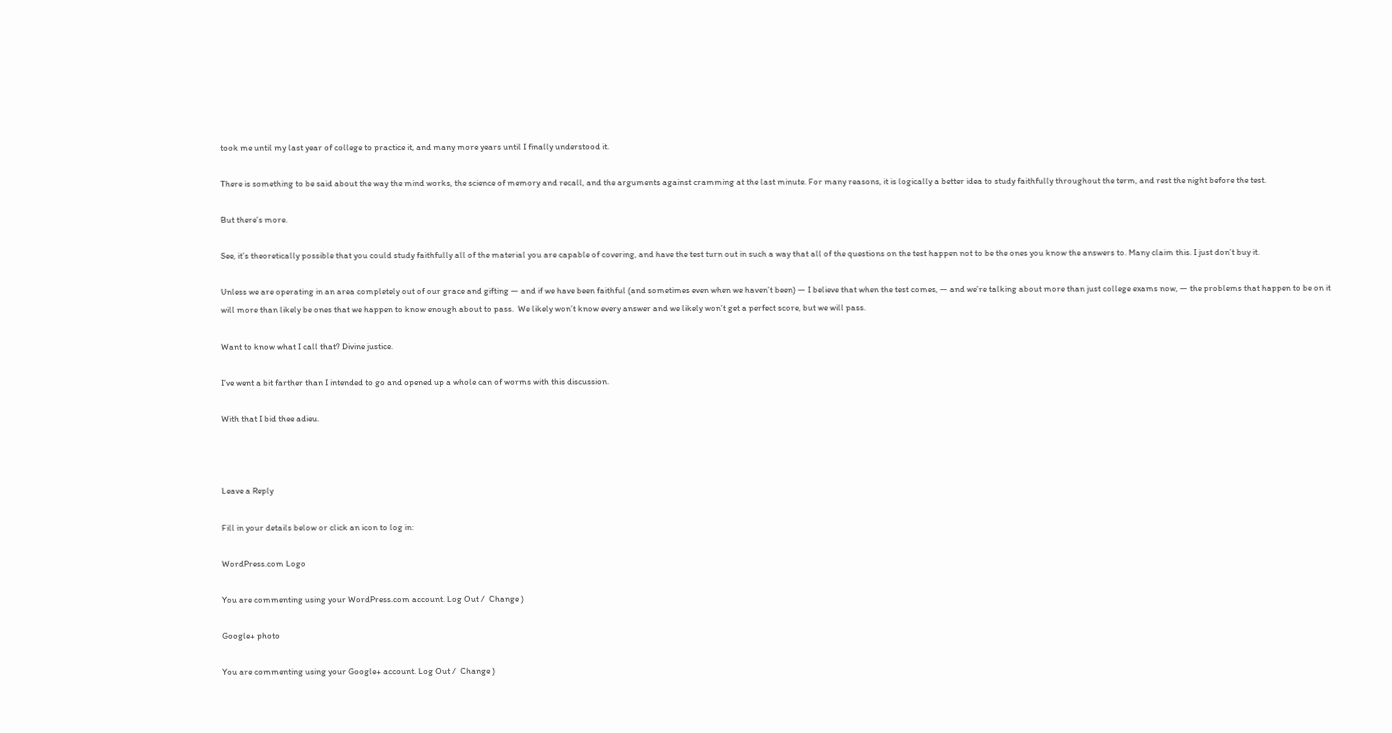took me until my last year of college to practice it, and many more years until I finally understood it.

There is something to be said about the way the mind works, the science of memory and recall, and the arguments against cramming at the last minute. For many reasons, it is logically a better idea to study faithfully throughout the term, and rest the night before the test.

But there’s more.

See, it’s theoretically possible that you could study faithfully all of the material you are capable of covering, and have the test turn out in such a way that all of the questions on the test happen not to be the ones you know the answers to. Many claim this. I just don’t buy it.

Unless we are operating in an area completely out of our grace and gifting — and if we have been faithful (and sometimes even when we haven’t been) — I believe that when the test comes, — and we’re talking about more than just college exams now, — the problems that happen to be on it will more than likely be ones that we happen to know enough about to pass.  We likely won’t know every answer and we likely won’t get a perfect score, but we will pass.

Want to know what I call that? Divine justice.

I’ve went a bit farther than I intended to go and opened up a whole can of worms with this discussion.

With that I bid thee adieu.



Leave a Reply

Fill in your details below or click an icon to log in:

WordPress.com Logo

You are commenting using your WordPress.com account. Log Out /  Change )

Google+ photo

You are commenting using your Google+ account. Log Out /  Change )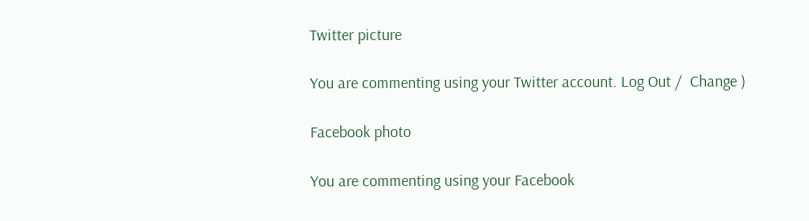Twitter picture

You are commenting using your Twitter account. Log Out /  Change )

Facebook photo

You are commenting using your Facebook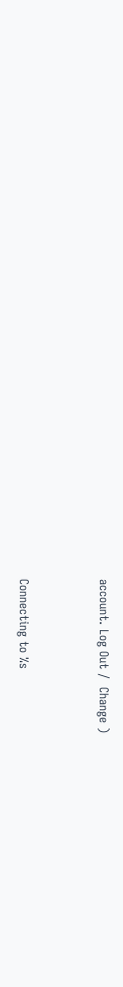account. Log Out /  Change )


Connecting to %s